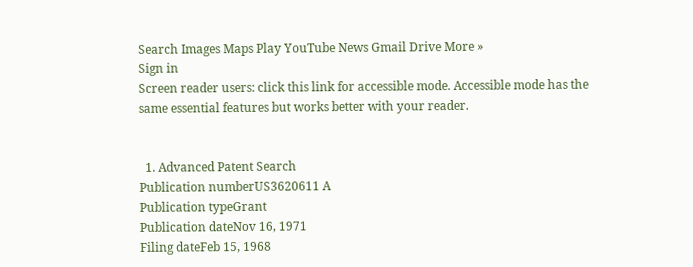Search Images Maps Play YouTube News Gmail Drive More »
Sign in
Screen reader users: click this link for accessible mode. Accessible mode has the same essential features but works better with your reader.


  1. Advanced Patent Search
Publication numberUS3620611 A
Publication typeGrant
Publication dateNov 16, 1971
Filing dateFeb 15, 1968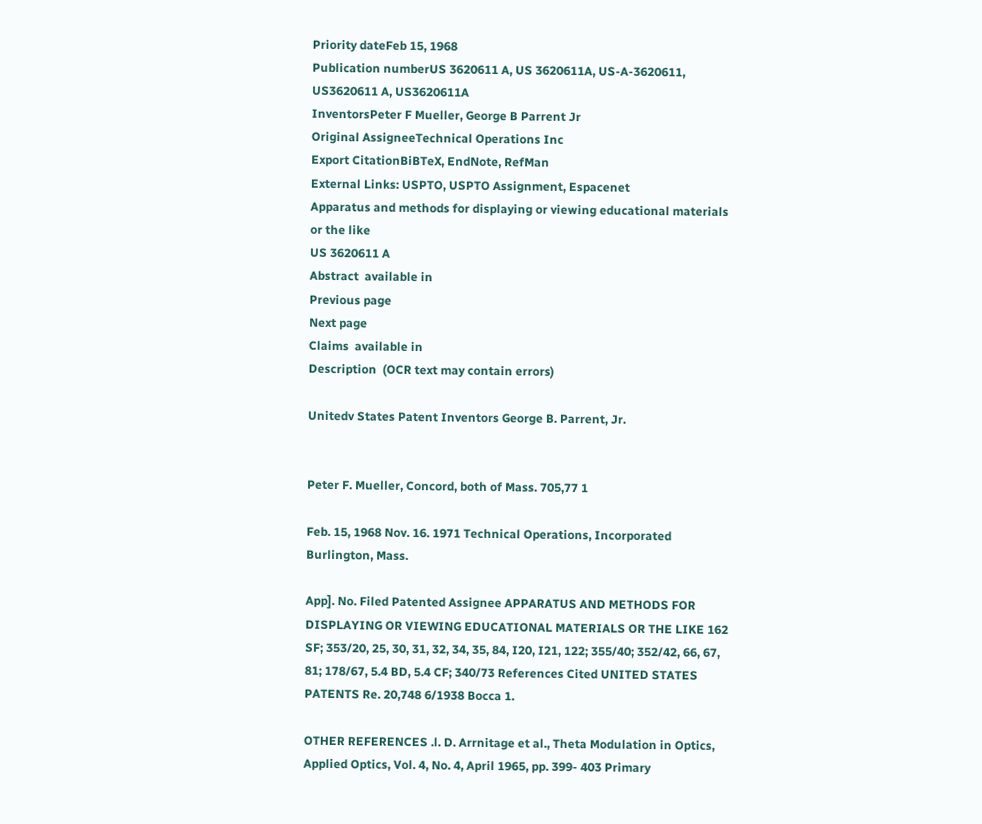Priority dateFeb 15, 1968
Publication numberUS 3620611 A, US 3620611A, US-A-3620611, US3620611 A, US3620611A
InventorsPeter F Mueller, George B Parrent Jr
Original AssigneeTechnical Operations Inc
Export CitationBiBTeX, EndNote, RefMan
External Links: USPTO, USPTO Assignment, Espacenet
Apparatus and methods for displaying or viewing educational materials or the like
US 3620611 A
Abstract  available in
Previous page
Next page
Claims  available in
Description  (OCR text may contain errors)

Unitedv States Patent Inventors George B. Parrent, Jr.


Peter F. Mueller, Concord, both of Mass. 705,77 1

Feb. 15, 1968 Nov. 16. 1971 Technical Operations, Incorporated Burlington, Mass.

App]. No. Filed Patented Assignee APPARATUS AND METHODS FOR DISPLAYING OR VIEWING EDUCATIONAL MATERIALS OR THE LIKE 162 SF; 353/20, 25, 30, 31, 32, 34, 35, 84, I20, I21, 122; 355/40; 352/42, 66, 67, 81; 178/67, 5.4 BD, 5.4 CF; 340/73 References Cited UNITED STATES PATENTS Re. 20,748 6/1938 Bocca 1.

OTHER REFERENCES .l. D. Arrnitage et al., Theta Modulation in Optics, Applied Optics, Vol. 4, No. 4, April 1965, pp. 399- 403 Primary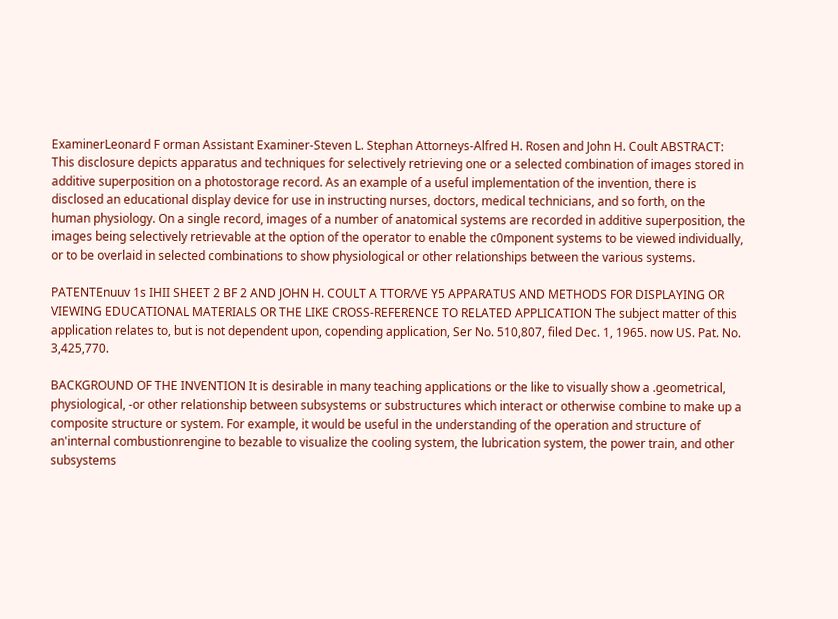ExaminerLeonard F orman Assistant Examiner-Steven L. Stephan Attorneys-Alfred H. Rosen and John H. Coult ABSTRACT: This disclosure depicts apparatus and techniques for selectively retrieving one or a selected combination of images stored in additive superposition on a photostorage record. As an example of a useful implementation of the invention, there is disclosed an educational display device for use in instructing nurses, doctors, medical technicians, and so forth, on the human physiology. On a single record, images of a number of anatomical systems are recorded in additive superposition, the images being selectively retrievable at the option of the operator to enable the c0mponent systems to be viewed individually, or to be overlaid in selected combinations to show physiological or other relationships between the various systems.

PATENTEnuuv 1s IHII SHEET 2 BF 2 AND JOHN H. COULT A TTOR/VE Y5 APPARATUS AND METHODS FOR DISPLAYING OR VIEWING EDUCATIONAL MATERIALS OR THE LIKE CROSS-REFERENCE TO RELATED APPLICATION The subject matter of this application relates to, but is not dependent upon, copending application, Ser No. 510,807, filed Dec. 1, 1965. now US. Pat. No. 3,425,770.

BACKGROUND OF THE INVENTION It is desirable in many teaching applications or the like to visually show a .geometrical, physiological, -or other relationship between subsystems or substructures which interact or otherwise combine to make up a composite structure or system. For example, it would be useful in the understanding of the operation and structure of an'internal combustionrengine to bezable to visualize the cooling system, the lubrication system, the power train, and other subsystems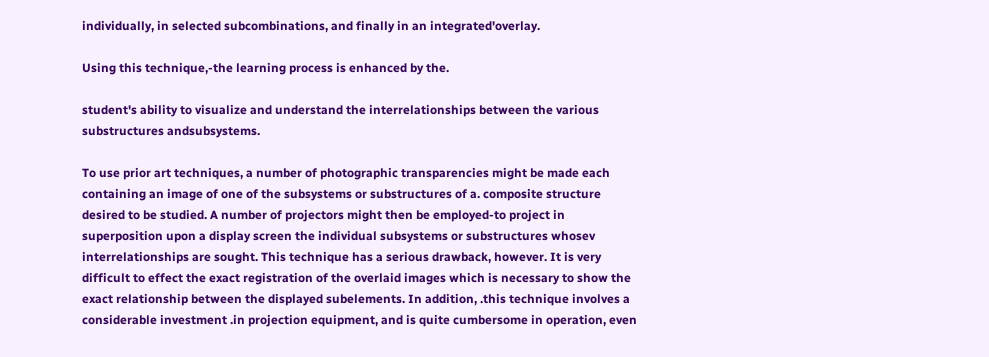individually, in selected subcombinations, and finally in an integrated'overlay.

Using this technique,-the learning process is enhanced by the.

student's ability to visualize and understand the interrelationships between the various substructures andsubsystems.

To use prior art techniques, a number of photographic transparencies might be made each containing an image of one of the subsystems or substructures of a. composite structure desired to be studied. A number of projectors might then be employed-to project in superposition upon a display screen the individual subsystems or substructures whosev interrelationships are sought. This technique has a serious drawback, however. It is very difficult to effect the exact registration of the overlaid images which is necessary to show the exact relationship between the displayed subelements. In addition, .this technique involves a considerable investment .in projection equipment, and is quite cumbersome in operation, even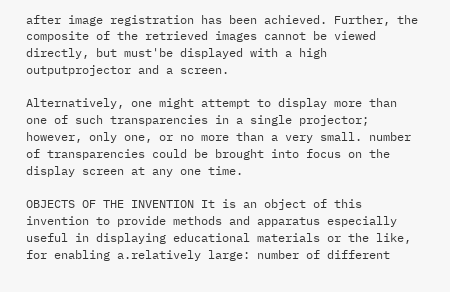after image registration has been achieved. Further, the composite of the retrieved images cannot be viewed directly, but must'be displayed with a high outputprojector and a screen.

Alternatively, one might attempt to display more than one of such transparencies in a single projector; however, only one, or no more than a very small. number of transparencies could be brought into focus on the display screen at any one time.

OBJECTS OF THE INVENTION It is an object of this invention to provide methods and apparatus especially useful in displaying educational materials or the like, for enabling a.relatively large: number of different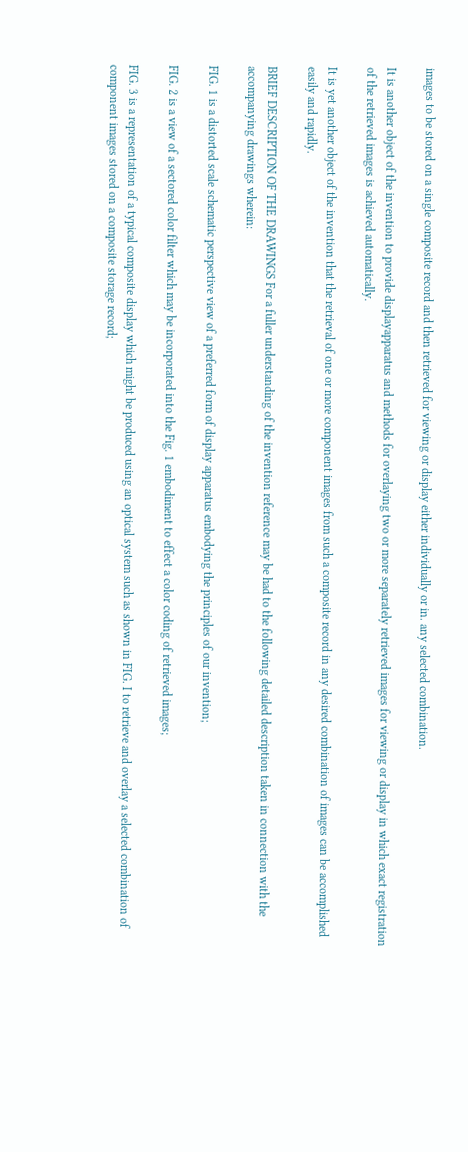images to be stored on a single composite record and then retrieved for viewing or display either individually or in. any selected combination.

It is another object of the invention to provide displayapparatus and methods for overlaying two or more separately retrieved images for viewing or display in which exact registration of the retrieved images is achieved automatically.

It is yet another object of the invention that the retrieval of one or more component images from such a composite record in any desired combination of images can be accomplished easily and rapidly.

BRIEF DESCRIPTION OF THE DRAWINGS For a fuller understanding of the invention reference may be had to the following detailed description taken in connection with the accompanying drawings wherein:

FIG. 1 is a distorted scale schematic perspective view of a preferred form of display apparatus embodying the principles of our invention;

FIG. 2 is a view of a sectored color filter which may be incorporated into the Fig. 1 embodiment to effect a color coding of retrieved images;

FIG. 3 is a representation of a typical composite display which might be produced using an optical system such as shown in FIG. I to retrieve and overlay a selected combination of component images stored on a composite storage record;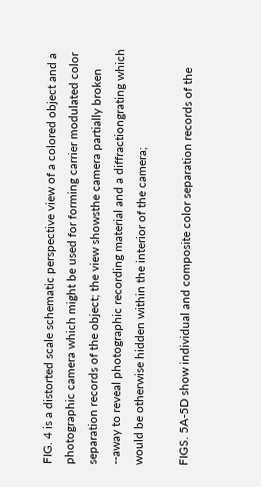FIG. 4 is a distorted scale schematic perspective view of a colored object and a photographic camera which might be used for forming carrier modulated color separation records of the object; the view showsthe camera partially broken --away to reveal photographic recording material and a diffractiongrating which would be otherwise hidden within the interior of the camera;

FIGS. 5A-5D show individual and composite color separation records of the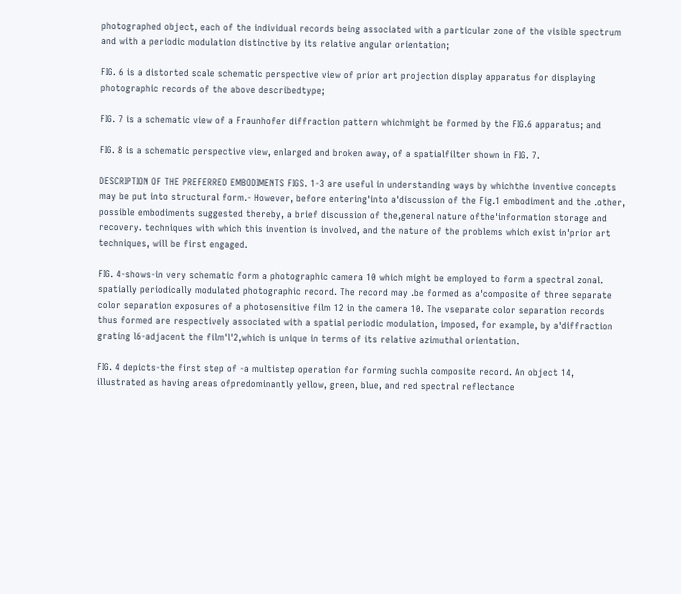photographed object, each of the individual records being associated with a particular zone of the visible spectrum and with a periodic modulation distinctive by its relative angular orientation;

FIG. 6 is a distorted scale schematic perspective view of prior art projection display apparatus for displaying photographic records of the above describedtype;

FIG. 7 is a schematic view of a Fraunhofer diffraction pattern whichmight be formed by the FIG.6 apparatus; and

FIG. 8 is a schematic perspective view, enlarged and broken away, of a spatialfilter shown in FIG. 7.

DESCRIPTION OF THE PREFERRED EMBODIMENTS FIGS. 1-3 are useful in understanding ways by whichthe inventive concepts may be put into structural form.- However, before entering'into a'discussion of the Fig.1 embodiment and the .other, possible embodiments suggested thereby, a brief discussion of the,general nature ofthe'information storage and recovery. techniques with which this invention is involved, and the nature of the problems which exist in'prior art techniques, will be first engaged.

FIG. 4-shows-in very schematic form a photographic camera 10 which might be employed to form a spectral zonal. spatially periodically modulated photographic record. The record may .be formed as a'composite of three separate color separation exposures of a photosensitive film 12 in the camera 10. The vseparate color separation records thus formed are respectively associated with a spatial periodic modulation, imposed, for example, by a'diffraction grating l6-adjacent the film'l'2,which is unique in terms of its relative azimuthal orientation.

FIG. 4 depicts-the first step of -a multistep operation for forming suchla composite record. An object 14, illustrated as having areas ofpredominantly yellow, green, blue, and red spectral reflectance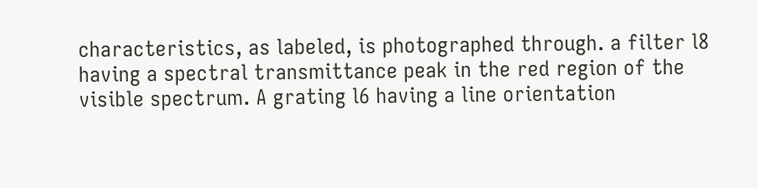characteristics, as labeled, is photographed through. a filter l8 having a spectral transmittance peak in the red region of the visible spectrum. A grating l6 having a line orientation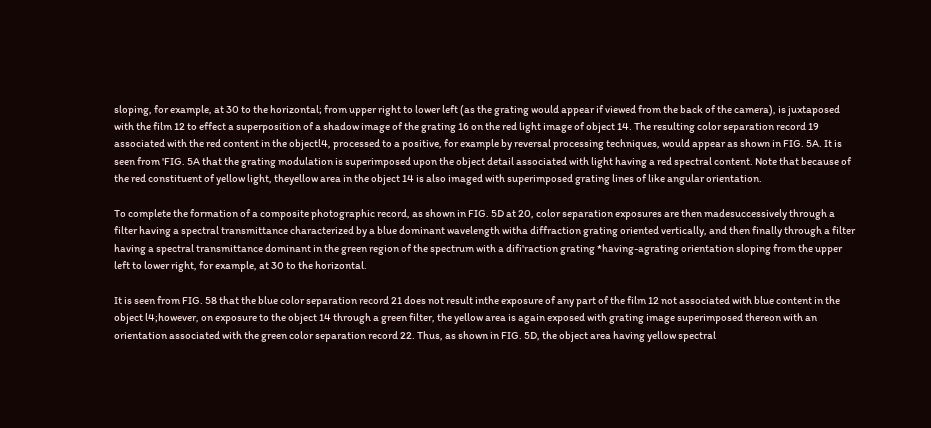sloping, for example, at 30 to the horizontal; from upper right to lower left (as the grating would appear if viewed from the back of the camera), is juxtaposed with the film 12 to effect a superposition of a shadow image of the grating 16 on the red light image of object 14. The resulting color separation record 19 associated with the red content in the objectl4, processed to a positive, for example by reversal processing techniques, would appear as shown in FIG. 5A. It is seen from 'FIG. 5A that the grating modulation is superimposed upon the object detail associated with light having a red spectral content. Note that because of the red constituent of yellow light, theyellow area in the object 14 is also imaged with superimposed grating lines of like angular orientation.

To complete the formation of a composite photographic record, as shown in FIG. 5D at 20, color separation exposures are then madesuccessively through a filter having a spectral transmittance characterized by a blue dominant wavelength witha diffraction grating oriented vertically, and then finally through a filter having a spectral transmittance dominant in the green region of the spectrum with a difi'raction grating *having-agrating orientation sloping from the upper left to lower right, for example, at 30 to the horizontal.

It is seen from FIG. 58 that the blue color separation record 21 does not result inthe exposure of any part of the film 12 not associated with blue content in the object l4;however, on exposure to the object 14 through a green filter, the yellow area is again exposed with grating image superimposed thereon with an orientation associated with the green color separation record 22. Thus, as shown in FIG. 5D, the object area having yellow spectral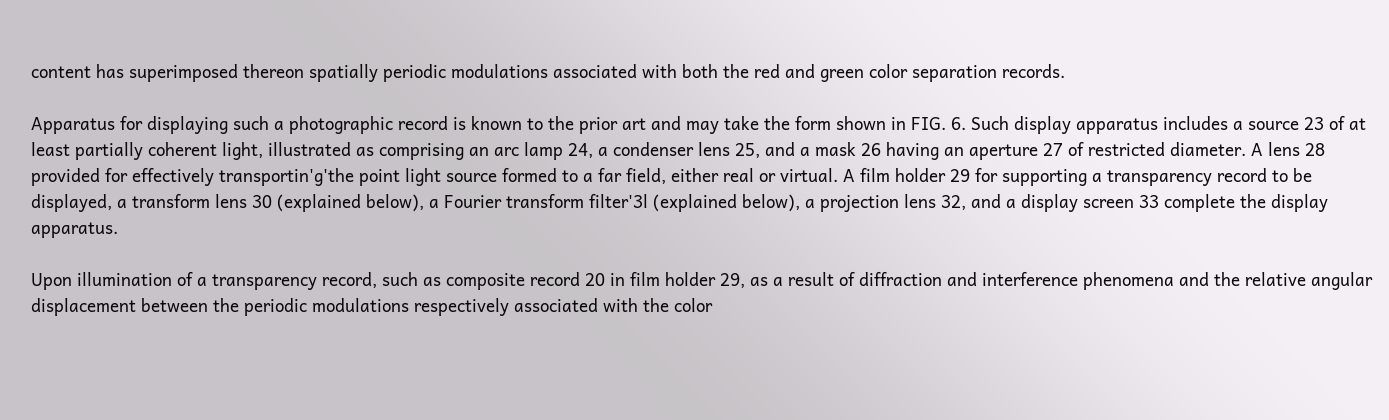content has superimposed thereon spatially periodic modulations associated with both the red and green color separation records.

Apparatus for displaying such a photographic record is known to the prior art and may take the form shown in FIG. 6. Such display apparatus includes a source 23 of at least partially coherent light, illustrated as comprising an arc lamp 24, a condenser lens 25, and a mask 26 having an aperture 27 of restricted diameter. A lens 28 provided for effectively transportin'g'the point light source formed to a far field, either real or virtual. A film holder 29 for supporting a transparency record to be displayed, a transform lens 30 (explained below), a Fourier transform filter'3l (explained below), a projection lens 32, and a display screen 33 complete the display apparatus.

Upon illumination of a transparency record, such as composite record 20 in film holder 29, as a result of diffraction and interference phenomena and the relative angular displacement between the periodic modulations respectively associated with the color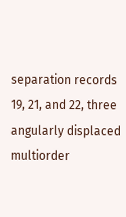separation records 19, 21, and 22, three angularly displaced multiorder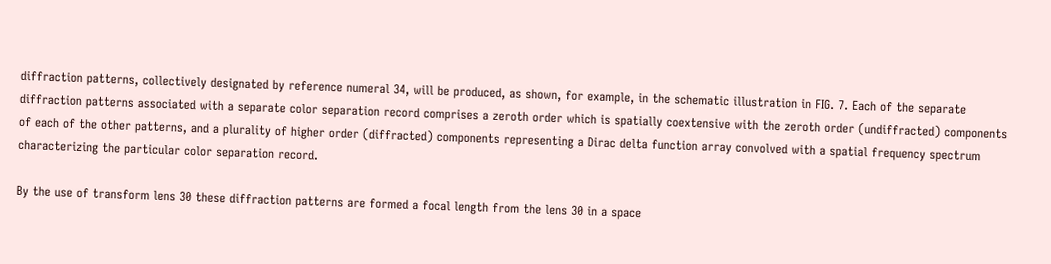diffraction patterns, collectively designated by reference numeral 34, will be produced, as shown, for example, in the schematic illustration in FIG. 7. Each of the separate diffraction patterns associated with a separate color separation record comprises a zeroth order which is spatially coextensive with the zeroth order (undiffracted) components of each of the other patterns, and a plurality of higher order (diffracted) components representing a Dirac delta function array convolved with a spatial frequency spectrum characterizing the particular color separation record.

By the use of transform lens 30 these diffraction patterns are formed a focal length from the lens 30 in a space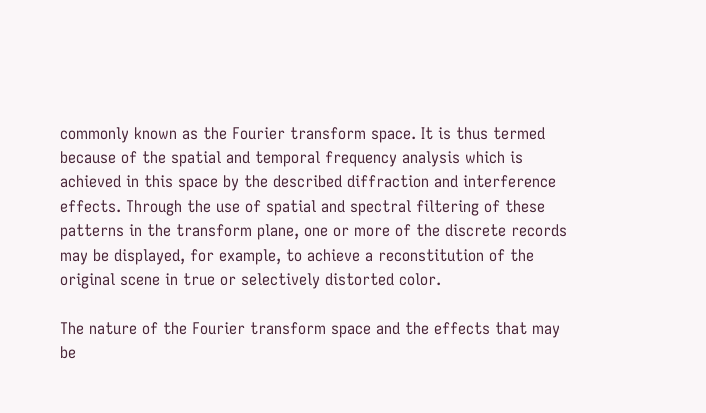commonly known as the Fourier transform space. It is thus termed because of the spatial and temporal frequency analysis which is achieved in this space by the described diffraction and interference effects. Through the use of spatial and spectral filtering of these patterns in the transform plane, one or more of the discrete records may be displayed, for example, to achieve a reconstitution of the original scene in true or selectively distorted color.

The nature of the Fourier transform space and the effects that may be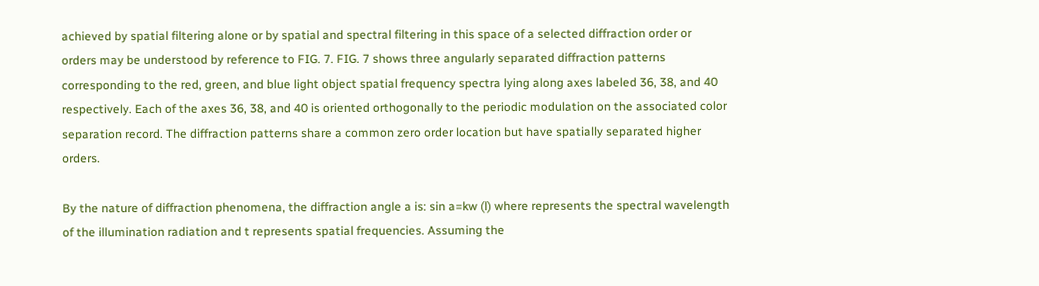achieved by spatial filtering alone or by spatial and spectral filtering in this space of a selected diffraction order or orders may be understood by reference to FIG. 7. FIG. 7 shows three angularly separated diffraction patterns corresponding to the red, green, and blue light object spatial frequency spectra lying along axes labeled 36, 38, and 40 respectively. Each of the axes 36, 38, and 40 is oriented orthogonally to the periodic modulation on the associated color separation record. The diffraction patterns share a common zero order location but have spatially separated higher orders.

By the nature of diffraction phenomena, the diffraction angle a is: sin a=kw (l) where represents the spectral wavelength of the illumination radiation and t represents spatial frequencies. Assuming the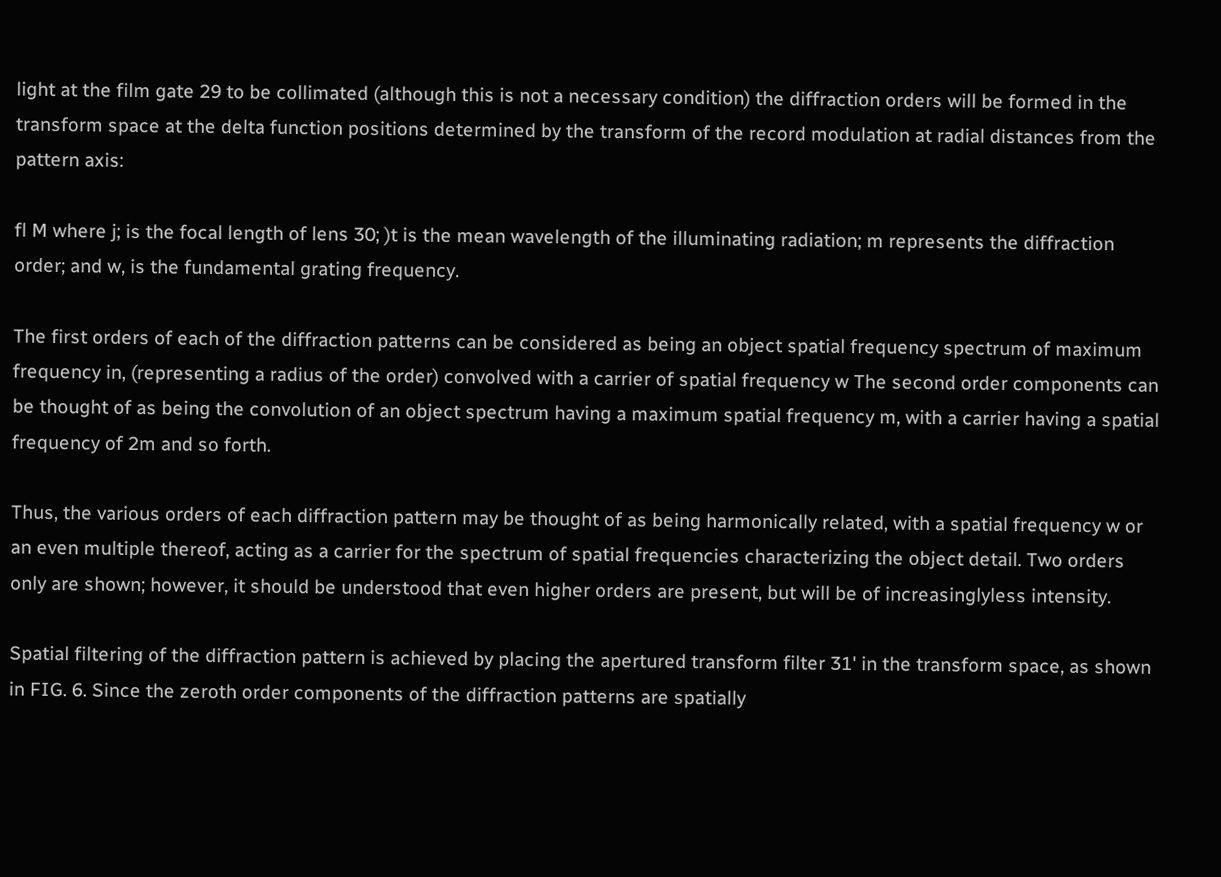light at the film gate 29 to be collimated (although this is not a necessary condition) the diffraction orders will be formed in the transform space at the delta function positions determined by the transform of the record modulation at radial distances from the pattern axis:

fl M where j; is the focal length of lens 30; )t is the mean wavelength of the illuminating radiation; m represents the diffraction order; and w, is the fundamental grating frequency.

The first orders of each of the diffraction patterns can be considered as being an object spatial frequency spectrum of maximum frequency in, (representing a radius of the order) convolved with a carrier of spatial frequency w The second order components can be thought of as being the convolution of an object spectrum having a maximum spatial frequency m, with a carrier having a spatial frequency of 2m and so forth.

Thus, the various orders of each diffraction pattern may be thought of as being harmonically related, with a spatial frequency w or an even multiple thereof, acting as a carrier for the spectrum of spatial frequencies characterizing the object detail. Two orders only are shown; however, it should be understood that even higher orders are present, but will be of increasinglyless intensity.

Spatial filtering of the diffraction pattern is achieved by placing the apertured transform filter 31' in the transform space, as shown in FIG. 6. Since the zeroth order components of the diffraction patterns are spatially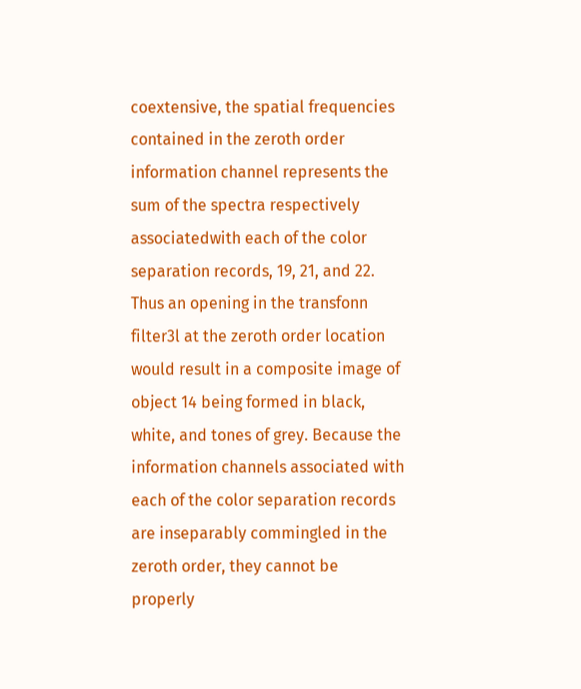coextensive, the spatial frequencies contained in the zeroth order information channel represents the sum of the spectra respectively associatedwith each of the color separation records, 19, 21, and 22. Thus an opening in the transfonn filter3l at the zeroth order location would result in a composite image of object 14 being formed in black, white, and tones of grey. Because the information channels associated with each of the color separation records are inseparably commingled in the zeroth order, they cannot be properly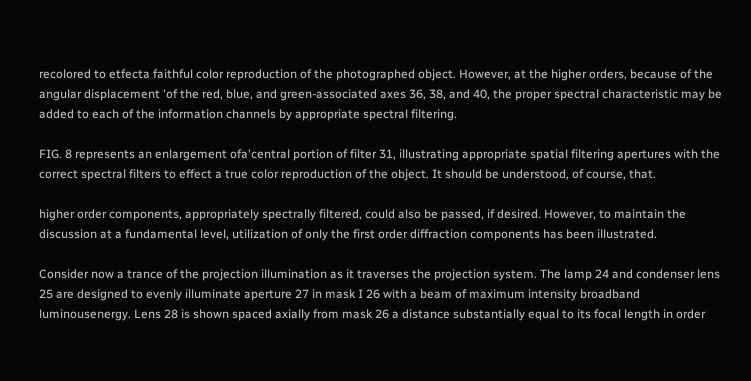recolored to etfecta faithful color reproduction of the photographed object. However, at the higher orders, because of the angular displacement 'of the red, blue, and green-associated axes 36, 38, and 40, the proper spectral characteristic may be added to each of the information channels by appropriate spectral filtering.

FIG. 8 represents an enlargement ofa'central portion of filter 31, illustrating appropriate spatial filtering apertures with the correct spectral filters to effect a true color reproduction of the object. It should be understood, of course, that.

higher order components, appropriately spectrally filtered, could also be passed, if desired. However, to maintain the discussion at a fundamental level, utilization of only the first order diffraction components has been illustrated.

Consider now a trance of the projection illumination as it traverses the projection system. The lamp 24 and condenser lens 25 are designed to evenly illuminate aperture 27 in mask I 26 with a beam of maximum intensity broadband luminousenergy. Lens 28 is shown spaced axially from mask 26 a distance substantially equal to its focal length in order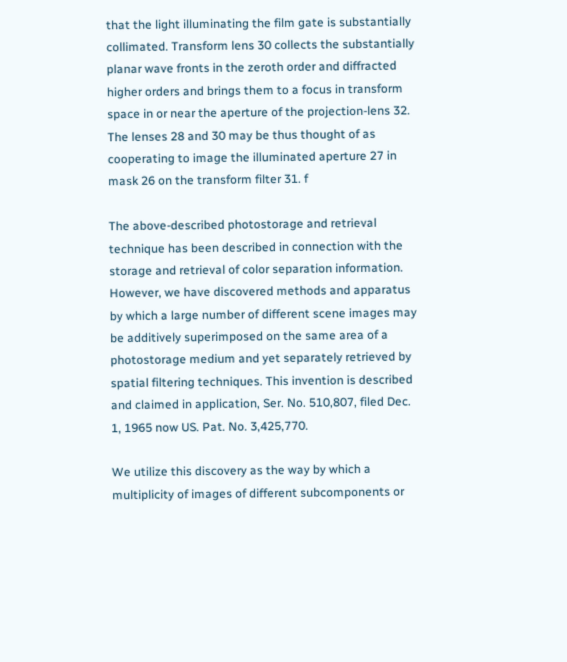that the light illuminating the film gate is substantially collimated. Transform lens 30 collects the substantially planar wave fronts in the zeroth order and diffracted higher orders and brings them to a focus in transform space in or near the aperture of the projection-lens 32. The lenses 28 and 30 may be thus thought of as cooperating to image the illuminated aperture 27 in mask 26 on the transform filter 31. f

The above-described photostorage and retrieval technique has been described in connection with the storage and retrieval of color separation information. However, we have discovered methods and apparatus by which a large number of different scene images may be additively superimposed on the same area of a photostorage medium and yet separately retrieved by spatial filtering techniques. This invention is described and claimed in application, Ser. No. 510,807, filed Dec. 1, 1965 now US. Pat. No. 3,425,770.

We utilize this discovery as the way by which a multiplicity of images of different subcomponents or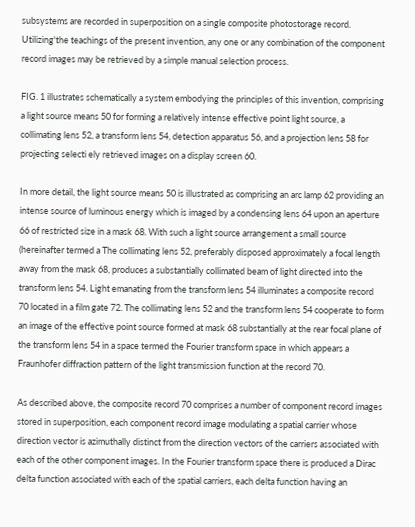subsystems are recorded in superposition on a single composite photostorage record. Utilizing'the teachings of the present invention, any one or any combination of the component record images may be retrieved by a simple manual selection process.

FIG. 1 illustrates schematically a system embodying the principles of this invention, comprising a light source means 50 for forming a relatively intense effective point light source, a collimating lens 52, a transform lens 54, detection apparatus 56, and a projection lens 58 for projecting selecti ely retrieved images on a display screen 60.

In more detail, the light source means 50 is illustrated as comprising an arc lamp 62 providing an intense source of luminous energy which is imaged by a condensing lens 64 upon an aperture 66 of restricted size in a mask 68. With such a light source arrangement a small source (hereinafter termed a The collimating lens 52, preferably disposed approximately a focal length away from the mask 68, produces a substantially collimated beam of light directed into the transform lens 54. Light emanating from the transform lens 54 illuminates a composite record 70 located in a film gate 72. The collimating lens 52 and the transform lens 54 cooperate to form an image of the effective point source formed at mask 68 substantially at the rear focal plane of the transform lens 54 in a space termed the Fourier transform space in which appears a Fraunhofer diffraction pattern of the light transmission function at the record 70.

As described above, the composite record 70 comprises a number of component record images stored in superposition, each component record image modulating a spatial carrier whose direction vector is azimuthally distinct from the direction vectors of the carriers associated with each of the other component images. In the Fourier transform space there is produced a Dirac delta function associated with each of the spatial carriers, each delta function having an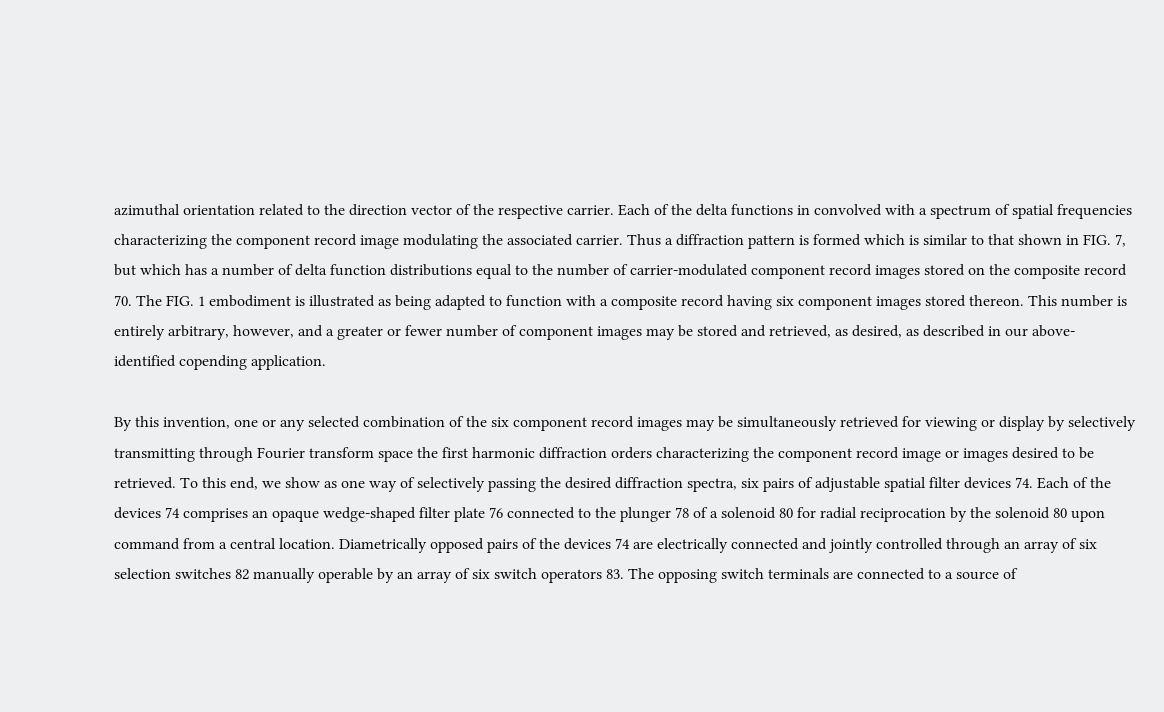azimuthal orientation related to the direction vector of the respective carrier. Each of the delta functions in convolved with a spectrum of spatial frequencies characterizing the component record image modulating the associated carrier. Thus a diffraction pattern is formed which is similar to that shown in FIG. 7, but which has a number of delta function distributions equal to the number of carrier-modulated component record images stored on the composite record 70. The FIG. 1 embodiment is illustrated as being adapted to function with a composite record having six component images stored thereon. This number is entirely arbitrary, however, and a greater or fewer number of component images may be stored and retrieved, as desired, as described in our above-identified copending application.

By this invention, one or any selected combination of the six component record images may be simultaneously retrieved for viewing or display by selectively transmitting through Fourier transform space the first harmonic diffraction orders characterizing the component record image or images desired to be retrieved. To this end, we show as one way of selectively passing the desired diffraction spectra, six pairs of adjustable spatial filter devices 74. Each of the devices 74 comprises an opaque wedge-shaped filter plate 76 connected to the plunger 78 of a solenoid 80 for radial reciprocation by the solenoid 80 upon command from a central location. Diametrically opposed pairs of the devices 74 are electrically connected and jointly controlled through an array of six selection switches 82 manually operable by an array of six switch operators 83. The opposing switch terminals are connected to a source of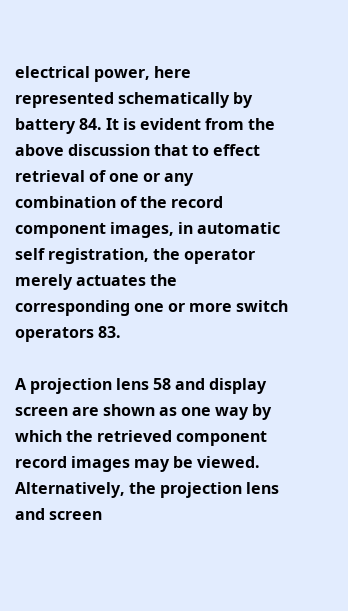electrical power, here represented schematically by battery 84. It is evident from the above discussion that to effect retrieval of one or any combination of the record component images, in automatic self registration, the operator merely actuates the corresponding one or more switch operators 83.

A projection lens 58 and display screen are shown as one way by which the retrieved component record images may be viewed. Alternatively, the projection lens and screen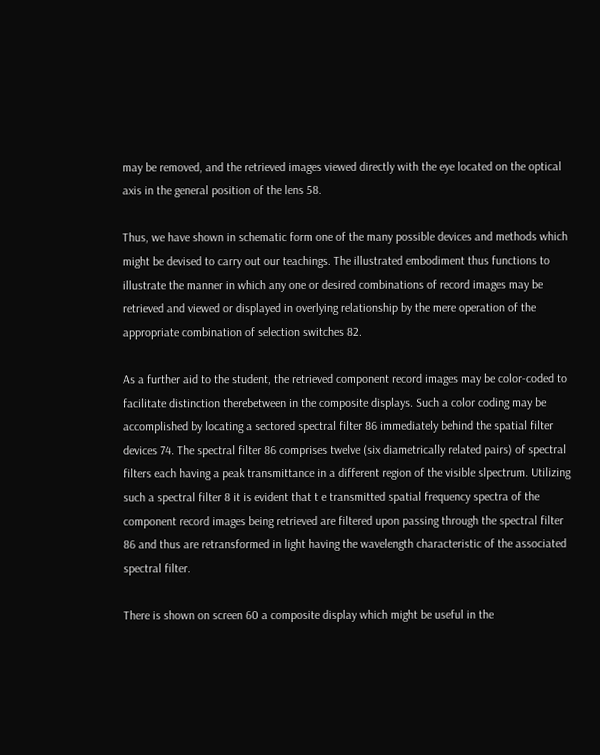may be removed, and the retrieved images viewed directly with the eye located on the optical axis in the general position of the lens 58.

Thus, we have shown in schematic form one of the many possible devices and methods which might be devised to carry out our teachings. The illustrated embodiment thus functions to illustrate the manner in which any one or desired combinations of record images may be retrieved and viewed or displayed in overlying relationship by the mere operation of the appropriate combination of selection switches 82.

As a further aid to the student, the retrieved component record images may be color-coded to facilitate distinction therebetween in the composite displays. Such a color coding may be accomplished by locating a sectored spectral filter 86 immediately behind the spatial filter devices 74. The spectral filter 86 comprises twelve (six diametrically related pairs) of spectral filters each having a peak transmittance in a different region of the visible slpectrum. Utilizing such a spectral filter 8 it is evident that t e transmitted spatial frequency spectra of the component record images being retrieved are filtered upon passing through the spectral filter 86 and thus are retransformed in light having the wavelength characteristic of the associated spectral filter.

There is shown on screen 60 a composite display which might be useful in the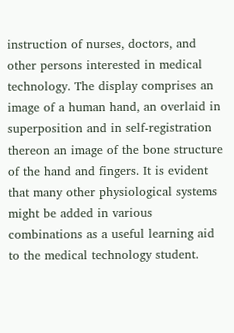instruction of nurses, doctors, and other persons interested in medical technology. The display comprises an image of a human hand, an overlaid in superposition and in self-registration thereon an image of the bone structure of the hand and fingers. It is evident that many other physiological systems might be added in various combinations as a useful learning aid to the medical technology student.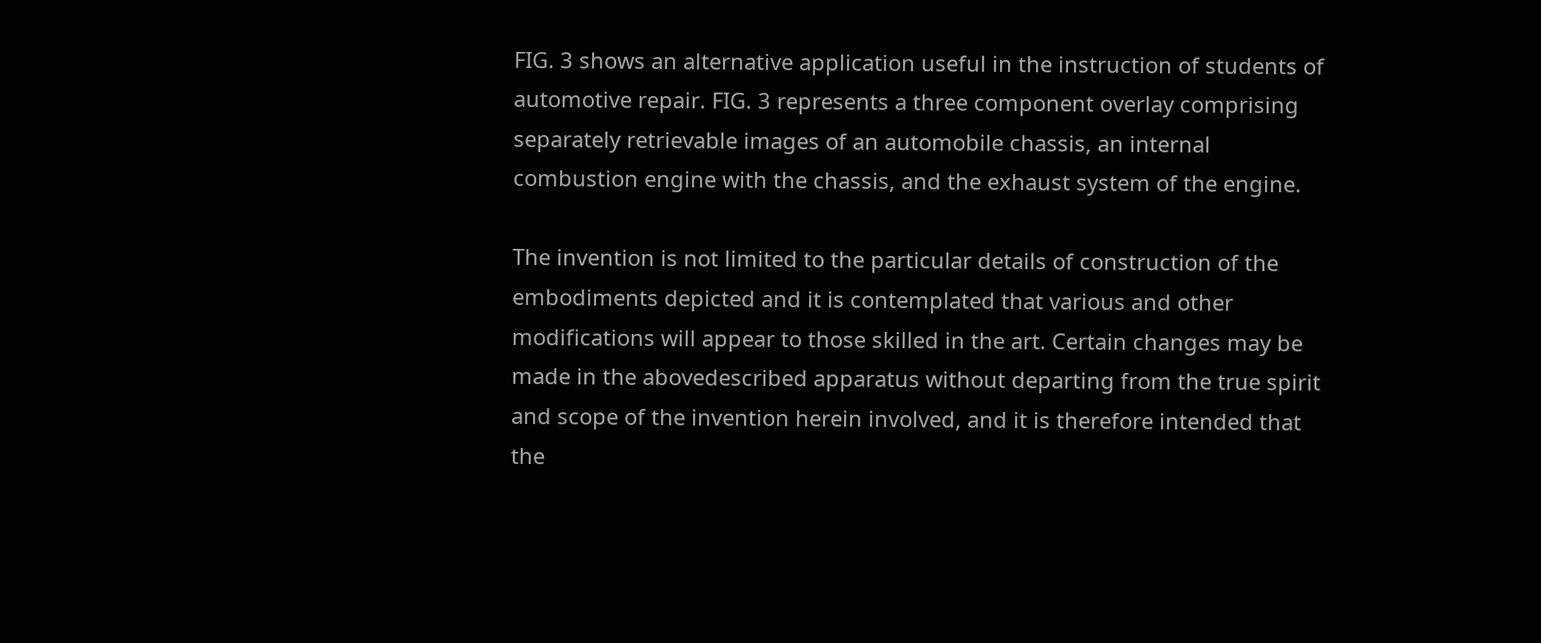FIG. 3 shows an alternative application useful in the instruction of students of automotive repair. FIG. 3 represents a three component overlay comprising separately retrievable images of an automobile chassis, an internal combustion engine with the chassis, and the exhaust system of the engine.

The invention is not limited to the particular details of construction of the embodiments depicted and it is contemplated that various and other modifications will appear to those skilled in the art. Certain changes may be made in the abovedescribed apparatus without departing from the true spirit and scope of the invention herein involved, and it is therefore intended that the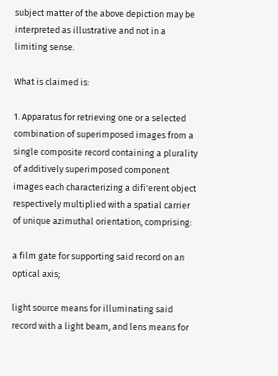subject matter of the above depiction may be interpreted as illustrative and not in a limiting sense.

What is claimed is:

1. Apparatus for retrieving one or a selected combination of superimposed images from a single composite record containing a plurality of additively superimposed component images each characterizing a difi'erent object respectively multiplied with a spatial carrier of unique azimuthal orientation, comprising:

a film gate for supporting said record on an optical axis;

light source means for illuminating said record with a light beam, and lens means for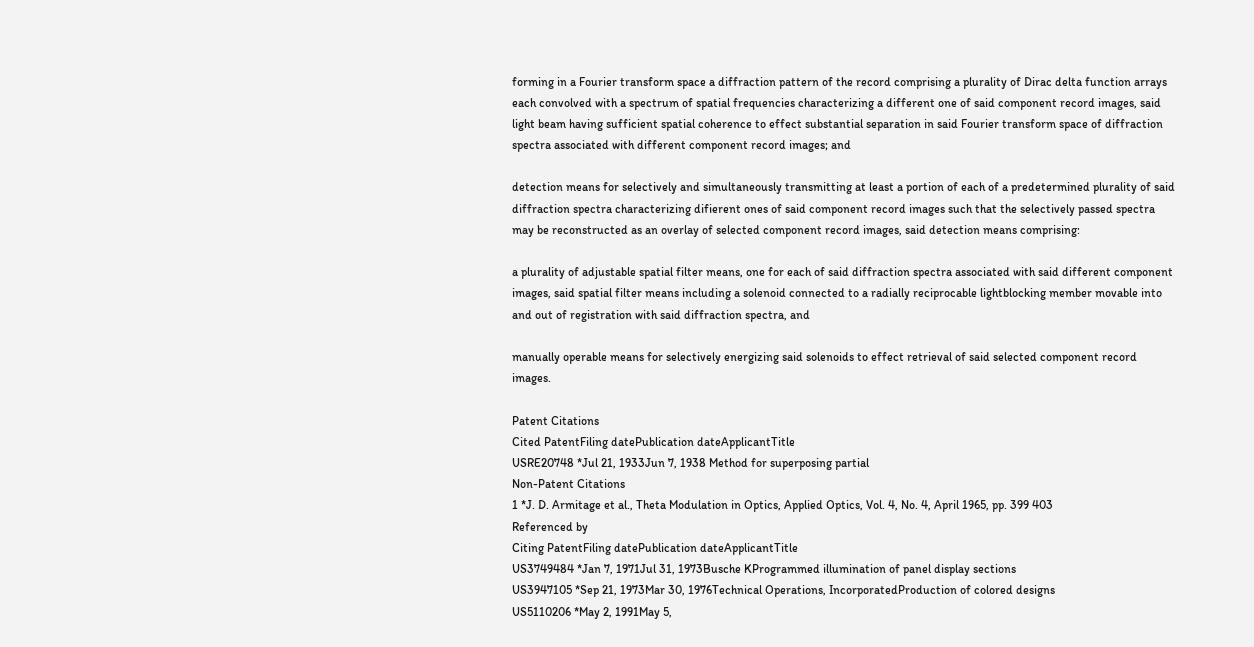forming in a Fourier transform space a diffraction pattern of the record comprising a plurality of Dirac delta function arrays each convolved with a spectrum of spatial frequencies characterizing a different one of said component record images, said light beam having sufficient spatial coherence to effect substantial separation in said Fourier transform space of diffraction spectra associated with different component record images; and

detection means for selectively and simultaneously transmitting at least a portion of each of a predetermined plurality of said diffraction spectra characterizing difierent ones of said component record images such that the selectively passed spectra may be reconstructed as an overlay of selected component record images, said detection means comprising:

a plurality of adjustable spatial filter means, one for each of said diffraction spectra associated with said different component images, said spatial filter means including a solenoid connected to a radially reciprocable lightblocking member movable into and out of registration with said diffraction spectra, and

manually operable means for selectively energizing said solenoids to effect retrieval of said selected component record images.

Patent Citations
Cited PatentFiling datePublication dateApplicantTitle
USRE20748 *Jul 21, 1933Jun 7, 1938 Method for superposing partial
Non-Patent Citations
1 *J. D. Armitage et al., Theta Modulation in Optics, Applied Optics, Vol. 4, No. 4, April 1965, pp. 399 403
Referenced by
Citing PatentFiling datePublication dateApplicantTitle
US3749484 *Jan 7, 1971Jul 31, 1973Busche KProgrammed illumination of panel display sections
US3947105 *Sep 21, 1973Mar 30, 1976Technical Operations, IncorporatedProduction of colored designs
US5110206 *May 2, 1991May 5,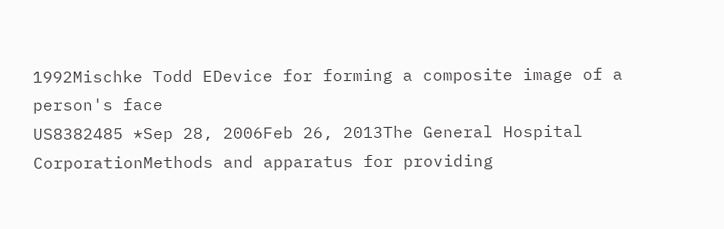1992Mischke Todd EDevice for forming a composite image of a person's face
US8382485 *Sep 28, 2006Feb 26, 2013The General Hospital CorporationMethods and apparatus for providing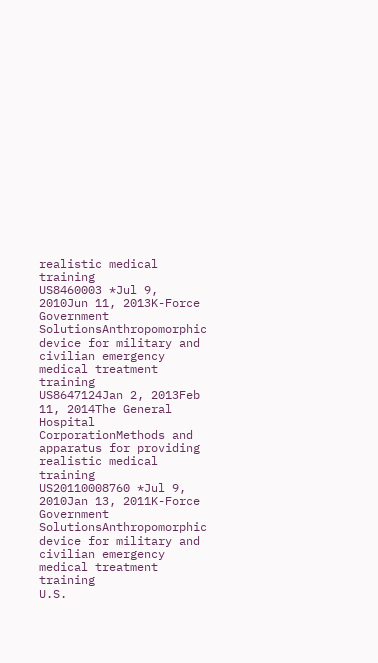realistic medical training
US8460003 *Jul 9, 2010Jun 11, 2013K-Force Government SolutionsAnthropomorphic device for military and civilian emergency medical treatment training
US8647124Jan 2, 2013Feb 11, 2014The General Hospital CorporationMethods and apparatus for providing realistic medical training
US20110008760 *Jul 9, 2010Jan 13, 2011K-Force Government SolutionsAnthropomorphic device for military and civilian emergency medical treatment training
U.S.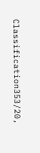Classification353/20,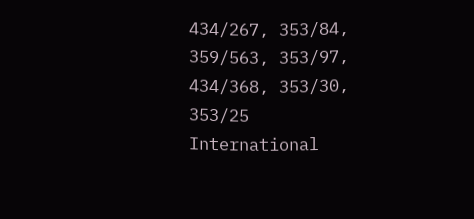434/267, 353/84, 359/563, 353/97, 434/368, 353/30, 353/25
International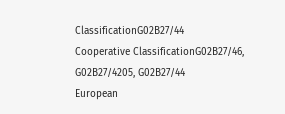ClassificationG02B27/44
Cooperative ClassificationG02B27/46, G02B27/4205, G02B27/44
European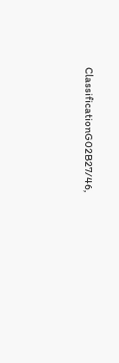ClassificationG02B27/46,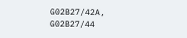G02B27/42A, G02B27/44